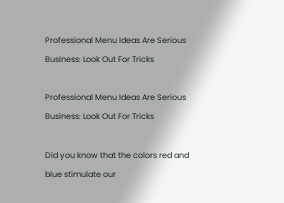Professional Menu Ideas Are Serious Business: Look Out For Tricks

Professional Menu Ideas Are Serious Business: Look Out For Tricks

Did you know that the colors red and blue stimulate our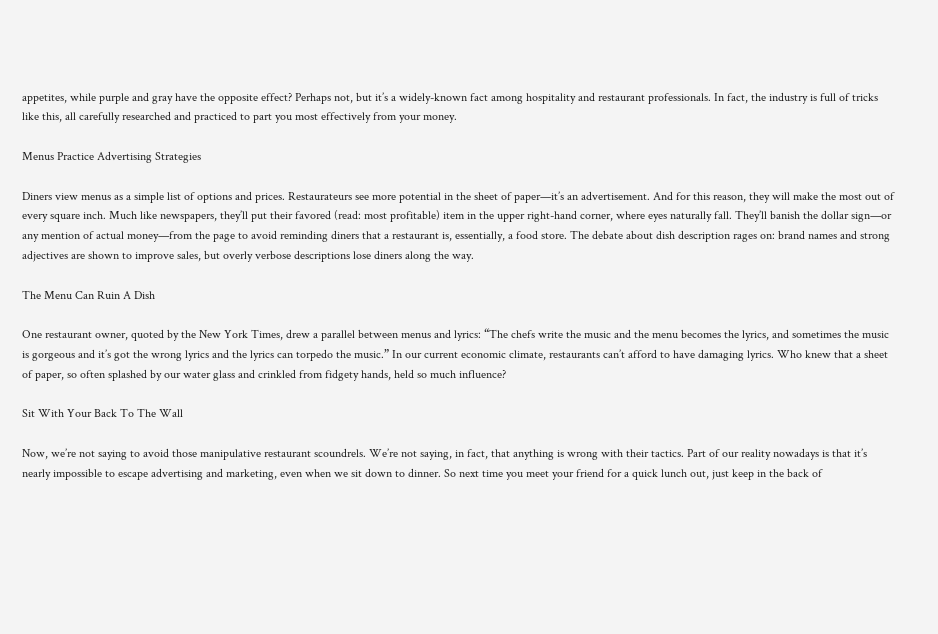appetites, while purple and gray have the opposite effect? Perhaps not, but it’s a widely-known fact among hospitality and restaurant professionals. In fact, the industry is full of tricks like this, all carefully researched and practiced to part you most effectively from your money.

Menus Practice Advertising Strategies

Diners view menus as a simple list of options and prices. Restaurateurs see more potential in the sheet of paper—it’s an advertisement. And for this reason, they will make the most out of every square inch. Much like newspapers, they’ll put their favored (read: most profitable) item in the upper right-hand corner, where eyes naturally fall. They’ll banish the dollar sign—or any mention of actual money—from the page to avoid reminding diners that a restaurant is, essentially, a food store. The debate about dish description rages on: brand names and strong adjectives are shown to improve sales, but overly verbose descriptions lose diners along the way.

The Menu Can Ruin A Dish

One restaurant owner, quoted by the New York Times, drew a parallel between menus and lyrics: “The chefs write the music and the menu becomes the lyrics, and sometimes the music is gorgeous and it’s got the wrong lyrics and the lyrics can torpedo the music.” In our current economic climate, restaurants can’t afford to have damaging lyrics. Who knew that a sheet of paper, so often splashed by our water glass and crinkled from fidgety hands, held so much influence?

Sit With Your Back To The Wall

Now, we’re not saying to avoid those manipulative restaurant scoundrels. We’re not saying, in fact, that anything is wrong with their tactics. Part of our reality nowadays is that it’s nearly impossible to escape advertising and marketing, even when we sit down to dinner. So next time you meet your friend for a quick lunch out, just keep in the back of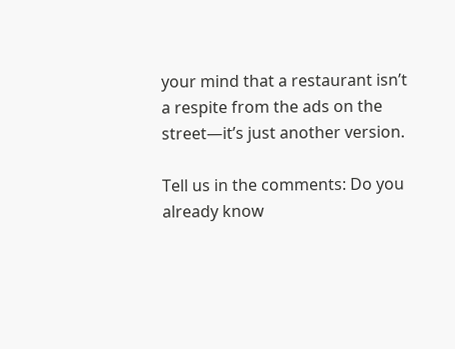your mind that a restaurant isn’t a respite from the ads on the street—it’s just another version.

Tell us in the comments: Do you already know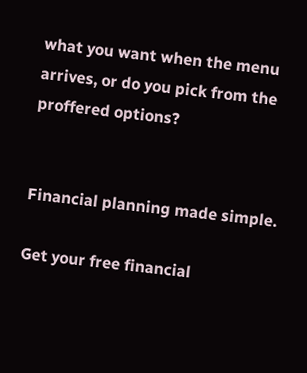what you want when the menu arrives, or do you pick from the proffered options?


Financial planning made simple.

Get your free financial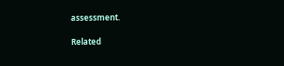assessment.

Related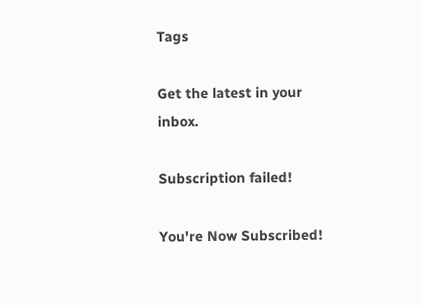Tags

Get the latest in your inbox.

Subscription failed!

You're Now Subscribed!